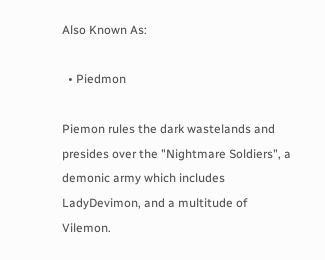Also Known As:

  • Piedmon

Piemon rules the dark wastelands and presides over the "Nightmare Soldiers", a demonic army which includes LadyDevimon, and a multitude of Vilemon.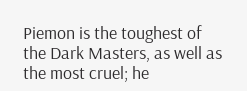Piemon is the toughest of the Dark Masters, as well as the most cruel; he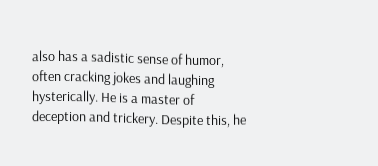also has a sadistic sense of humor, often cracking jokes and laughing hysterically. He is a master of deception and trickery. Despite this, he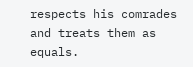respects his comrades and treats them as equals.